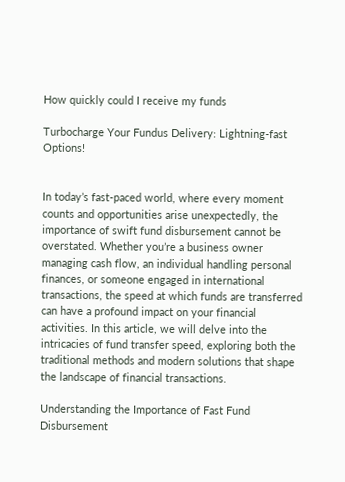How quickly could I receive my funds

Turbocharge Your Fundus Delivery: Lightning-fast Options!


In today’s fast-paced world, where every moment counts and opportunities arise unexpectedly, the importance of swift fund disbursement cannot be overstated. Whether you’re a business owner managing cash flow, an individual handling personal finances, or someone engaged in international transactions, the speed at which funds are transferred can have a profound impact on your financial activities. In this article, we will delve into the intricacies of fund transfer speed, exploring both the traditional methods and modern solutions that shape the landscape of financial transactions.

Understanding the Importance of Fast Fund Disbursement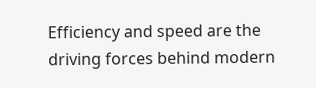Efficiency and speed are the driving forces behind modern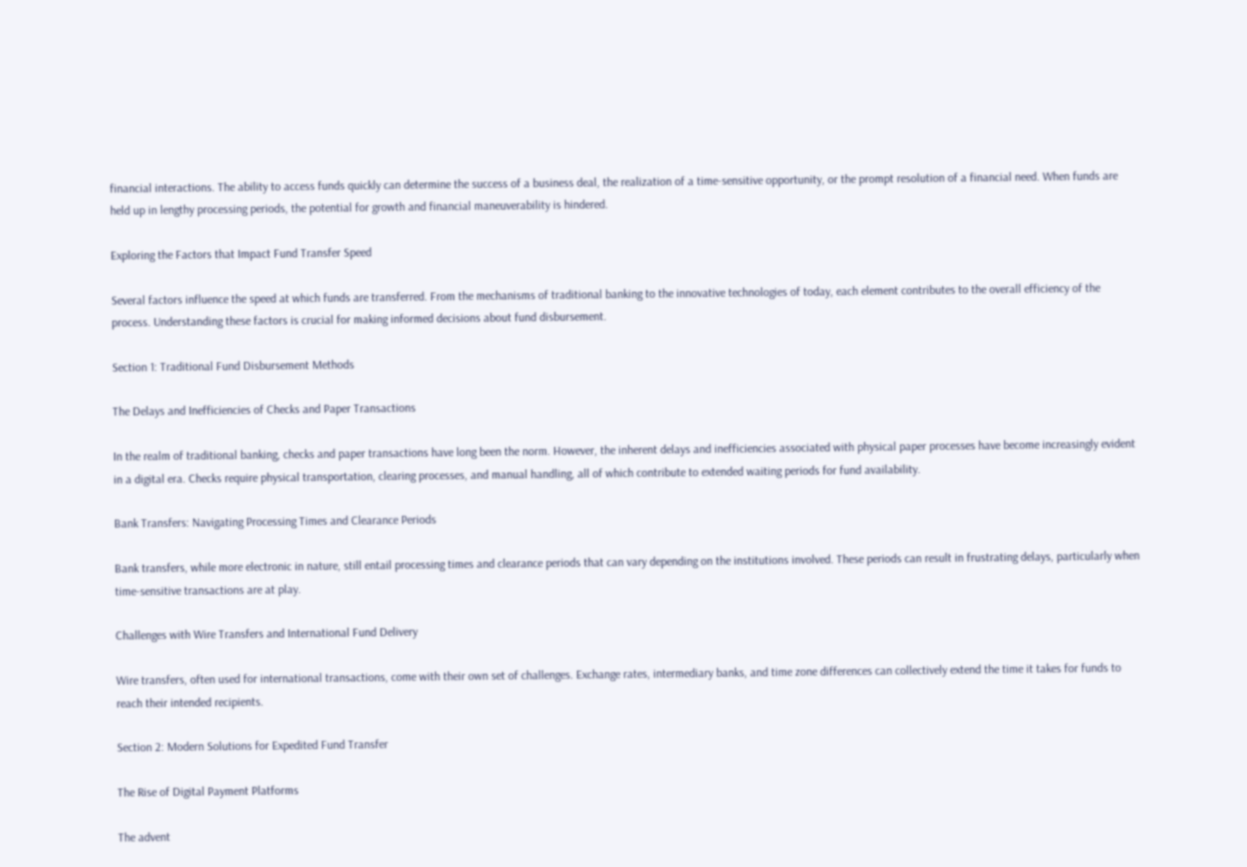financial interactions. The ability to access funds quickly can determine the success of a business deal, the realization of a time-sensitive opportunity, or the prompt resolution of a financial need. When funds are held up in lengthy processing periods, the potential for growth and financial maneuverability is hindered.

Exploring the Factors that Impact Fund Transfer Speed

Several factors influence the speed at which funds are transferred. From the mechanisms of traditional banking to the innovative technologies of today, each element contributes to the overall efficiency of the process. Understanding these factors is crucial for making informed decisions about fund disbursement.

Section 1: Traditional Fund Disbursement Methods

The Delays and Inefficiencies of Checks and Paper Transactions

In the realm of traditional banking, checks and paper transactions have long been the norm. However, the inherent delays and inefficiencies associated with physical paper processes have become increasingly evident in a digital era. Checks require physical transportation, clearing processes, and manual handling, all of which contribute to extended waiting periods for fund availability.

Bank Transfers: Navigating Processing Times and Clearance Periods

Bank transfers, while more electronic in nature, still entail processing times and clearance periods that can vary depending on the institutions involved. These periods can result in frustrating delays, particularly when time-sensitive transactions are at play.

Challenges with Wire Transfers and International Fund Delivery

Wire transfers, often used for international transactions, come with their own set of challenges. Exchange rates, intermediary banks, and time zone differences can collectively extend the time it takes for funds to reach their intended recipients.

Section 2: Modern Solutions for Expedited Fund Transfer

The Rise of Digital Payment Platforms

The advent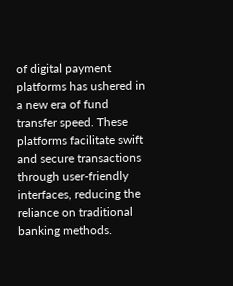of digital payment platforms has ushered in a new era of fund transfer speed. These platforms facilitate swift and secure transactions through user-friendly interfaces, reducing the reliance on traditional banking methods.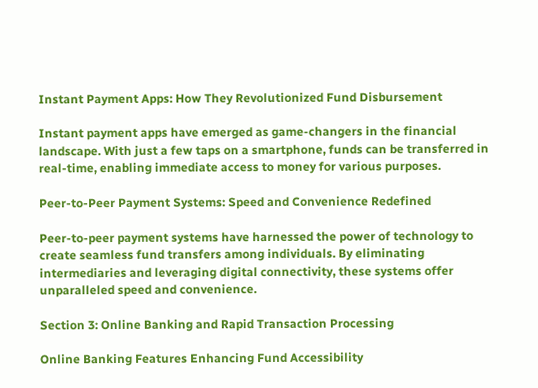Instant Payment Apps: How They Revolutionized Fund Disbursement

Instant payment apps have emerged as game-changers in the financial landscape. With just a few taps on a smartphone, funds can be transferred in real-time, enabling immediate access to money for various purposes.

Peer-to-Peer Payment Systems: Speed and Convenience Redefined

Peer-to-peer payment systems have harnessed the power of technology to create seamless fund transfers among individuals. By eliminating intermediaries and leveraging digital connectivity, these systems offer unparalleled speed and convenience.

Section 3: Online Banking and Rapid Transaction Processing

Online Banking Features Enhancing Fund Accessibility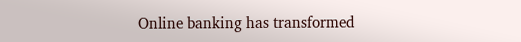Online banking has transformed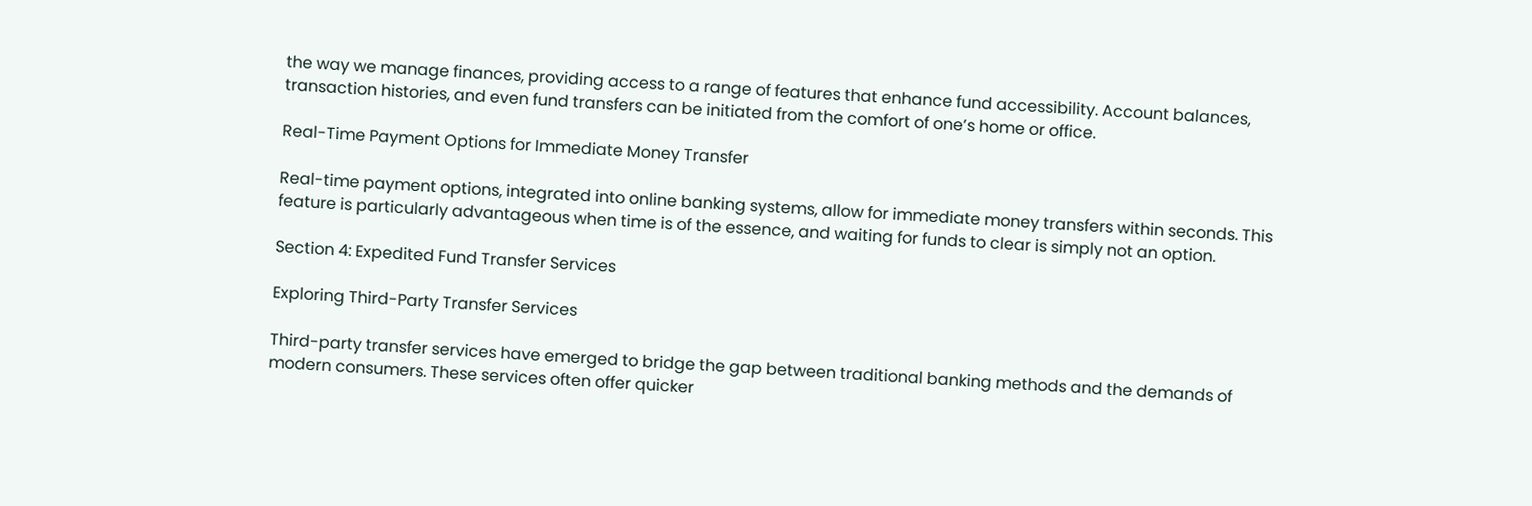the way we manage finances, providing access to a range of features that enhance fund accessibility. Account balances, transaction histories, and even fund transfers can be initiated from the comfort of one’s home or office.

Real-Time Payment Options for Immediate Money Transfer

Real-time payment options, integrated into online banking systems, allow for immediate money transfers within seconds. This feature is particularly advantageous when time is of the essence, and waiting for funds to clear is simply not an option.

Section 4: Expedited Fund Transfer Services

Exploring Third-Party Transfer Services

Third-party transfer services have emerged to bridge the gap between traditional banking methods and the demands of modern consumers. These services often offer quicker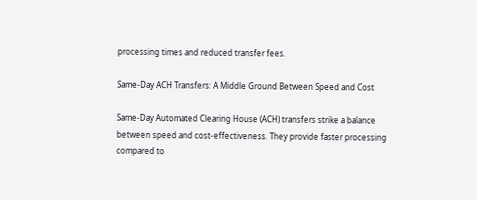processing times and reduced transfer fees.

Same-Day ACH Transfers: A Middle Ground Between Speed and Cost

Same-Day Automated Clearing House (ACH) transfers strike a balance between speed and cost-effectiveness. They provide faster processing compared to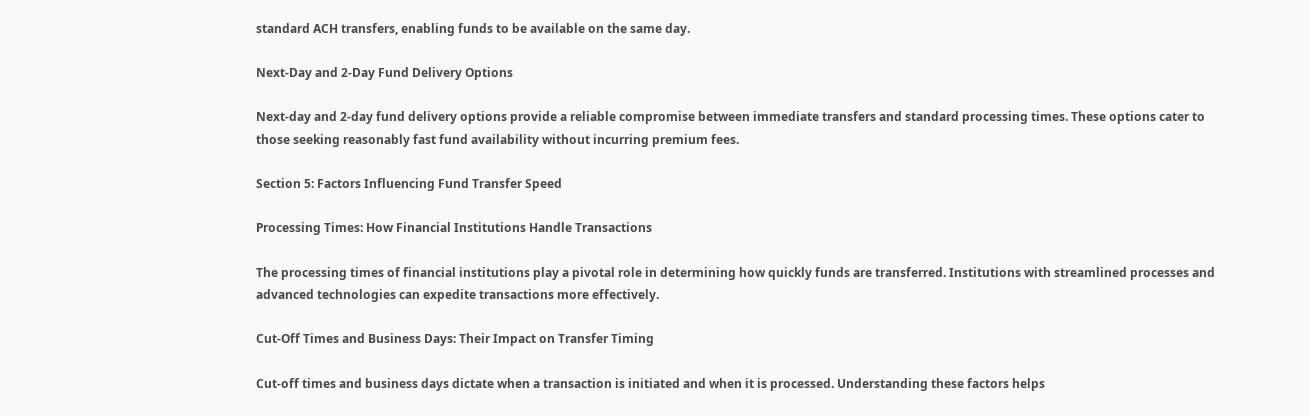standard ACH transfers, enabling funds to be available on the same day.

Next-Day and 2-Day Fund Delivery Options

Next-day and 2-day fund delivery options provide a reliable compromise between immediate transfers and standard processing times. These options cater to those seeking reasonably fast fund availability without incurring premium fees.

Section 5: Factors Influencing Fund Transfer Speed

Processing Times: How Financial Institutions Handle Transactions

The processing times of financial institutions play a pivotal role in determining how quickly funds are transferred. Institutions with streamlined processes and advanced technologies can expedite transactions more effectively.

Cut-Off Times and Business Days: Their Impact on Transfer Timing

Cut-off times and business days dictate when a transaction is initiated and when it is processed. Understanding these factors helps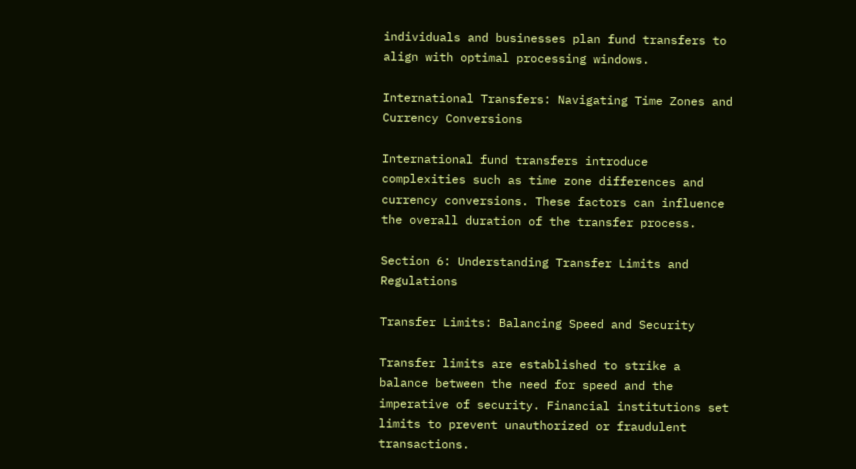individuals and businesses plan fund transfers to align with optimal processing windows.

International Transfers: Navigating Time Zones and Currency Conversions

International fund transfers introduce complexities such as time zone differences and currency conversions. These factors can influence the overall duration of the transfer process.

Section 6: Understanding Transfer Limits and Regulations

Transfer Limits: Balancing Speed and Security

Transfer limits are established to strike a balance between the need for speed and the imperative of security. Financial institutions set limits to prevent unauthorized or fraudulent transactions.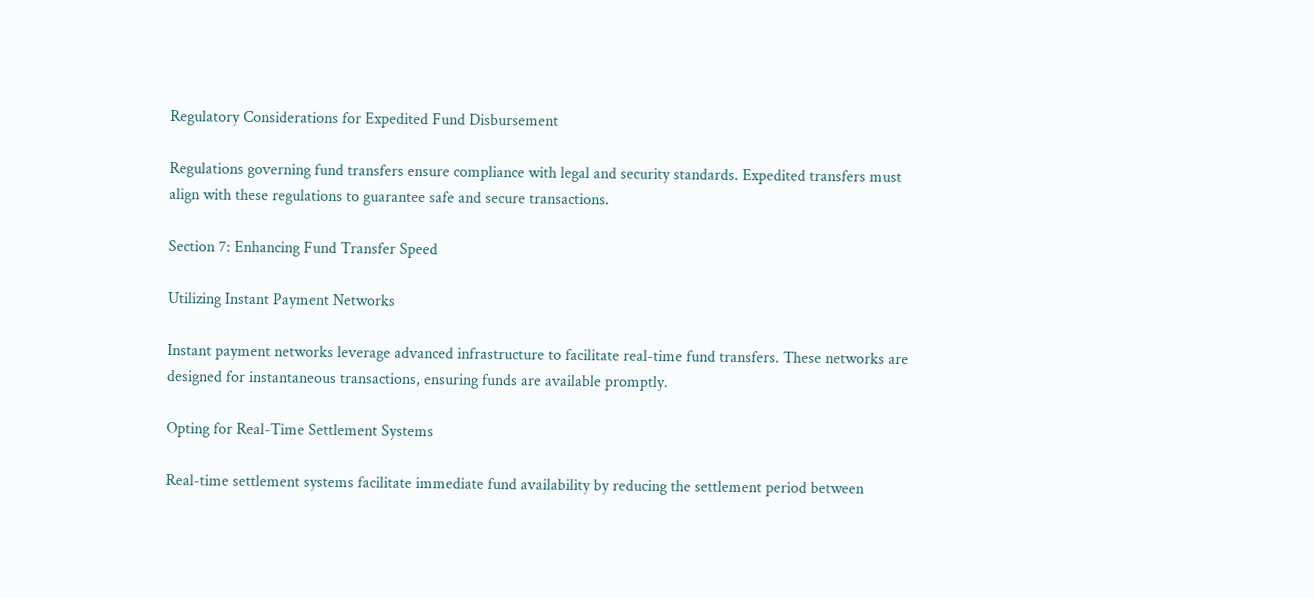Regulatory Considerations for Expedited Fund Disbursement

Regulations governing fund transfers ensure compliance with legal and security standards. Expedited transfers must align with these regulations to guarantee safe and secure transactions.

Section 7: Enhancing Fund Transfer Speed

Utilizing Instant Payment Networks

Instant payment networks leverage advanced infrastructure to facilitate real-time fund transfers. These networks are designed for instantaneous transactions, ensuring funds are available promptly.

Opting for Real-Time Settlement Systems

Real-time settlement systems facilitate immediate fund availability by reducing the settlement period between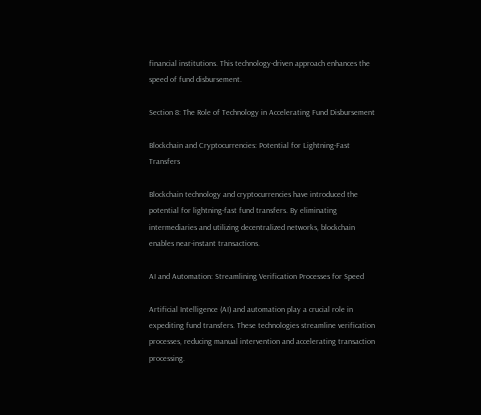financial institutions. This technology-driven approach enhances the speed of fund disbursement.

Section 8: The Role of Technology in Accelerating Fund Disbursement

Blockchain and Cryptocurrencies: Potential for Lightning-Fast Transfers

Blockchain technology and cryptocurrencies have introduced the potential for lightning-fast fund transfers. By eliminating intermediaries and utilizing decentralized networks, blockchain enables near-instant transactions.

AI and Automation: Streamlining Verification Processes for Speed

Artificial Intelligence (AI) and automation play a crucial role in expediting fund transfers. These technologies streamline verification processes, reducing manual intervention and accelerating transaction processing.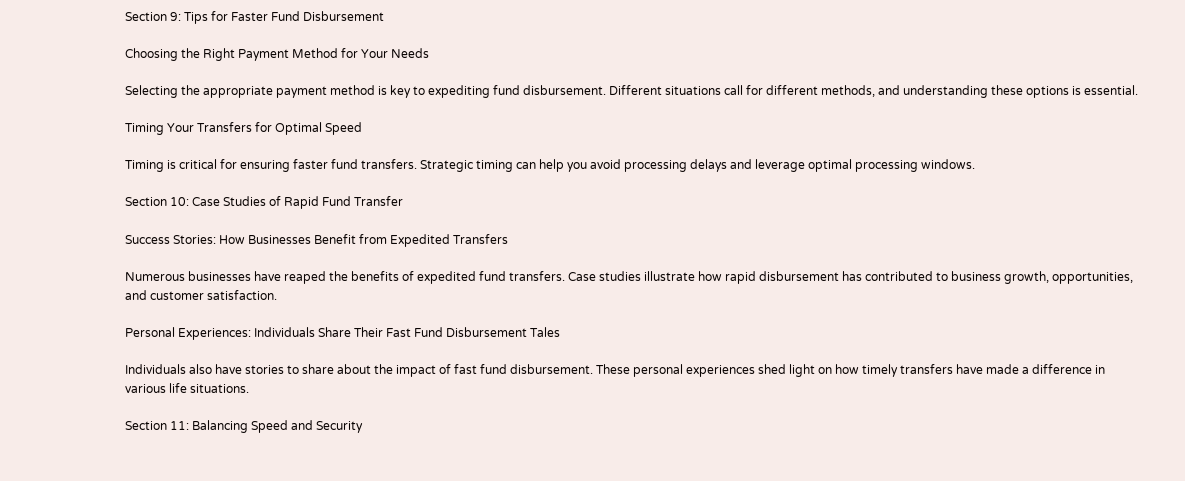Section 9: Tips for Faster Fund Disbursement

Choosing the Right Payment Method for Your Needs

Selecting the appropriate payment method is key to expediting fund disbursement. Different situations call for different methods, and understanding these options is essential.

Timing Your Transfers for Optimal Speed

Timing is critical for ensuring faster fund transfers. Strategic timing can help you avoid processing delays and leverage optimal processing windows.

Section 10: Case Studies of Rapid Fund Transfer

Success Stories: How Businesses Benefit from Expedited Transfers

Numerous businesses have reaped the benefits of expedited fund transfers. Case studies illustrate how rapid disbursement has contributed to business growth, opportunities, and customer satisfaction.

Personal Experiences: Individuals Share Their Fast Fund Disbursement Tales

Individuals also have stories to share about the impact of fast fund disbursement. These personal experiences shed light on how timely transfers have made a difference in various life situations.

Section 11: Balancing Speed and Security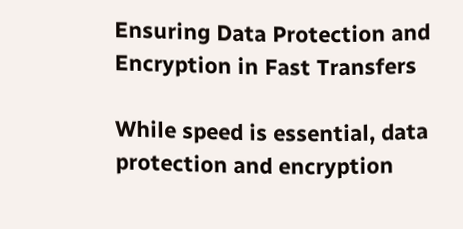Ensuring Data Protection and Encryption in Fast Transfers

While speed is essential, data protection and encryption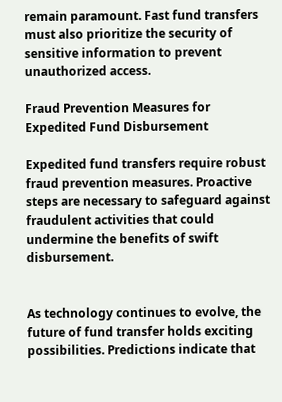remain paramount. Fast fund transfers must also prioritize the security of sensitive information to prevent unauthorized access.

Fraud Prevention Measures for Expedited Fund Disbursement

Expedited fund transfers require robust fraud prevention measures. Proactive steps are necessary to safeguard against fraudulent activities that could undermine the benefits of swift disbursement.


As technology continues to evolve, the future of fund transfer holds exciting possibilities. Predictions indicate that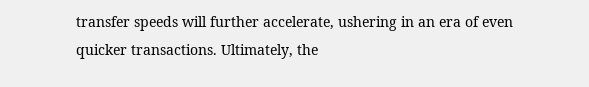transfer speeds will further accelerate, ushering in an era of even quicker transactions. Ultimately, the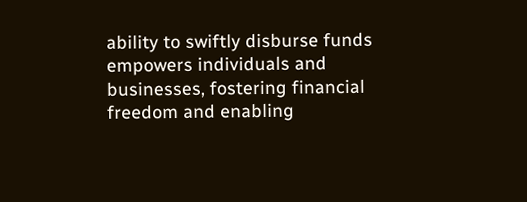ability to swiftly disburse funds empowers individuals and businesses, fostering financial freedom and enabling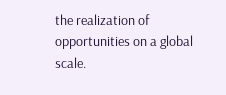the realization of opportunities on a global scale.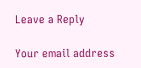Leave a Reply

Your email address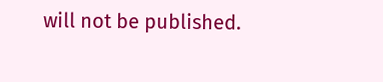will not be published.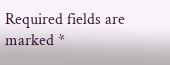Required fields are marked *